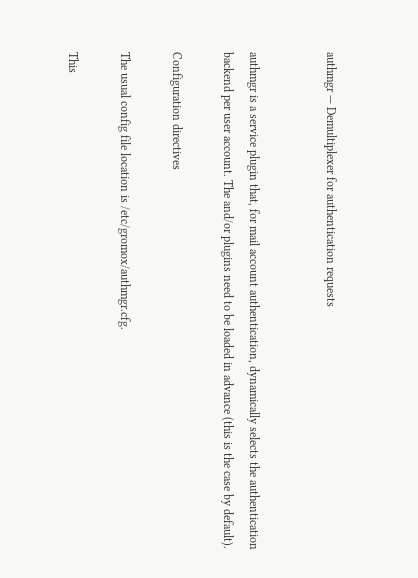authmgr — Demultiplexer for authentication requests


authmgr is a service plugin that, for mail account authentication, dynamically selects the authentication backend per user account. The and/or plugins need to be loaded in advance (this is the case by default).

Configuration directives

The usual config file location is /etc/gromox/authmgr.cfg.

This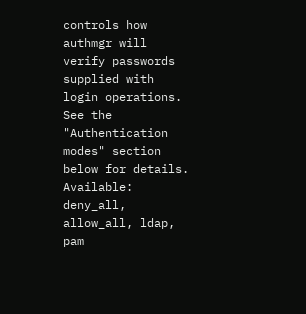controls how authmgr will verify passwords supplied with login operations. See the "Authentication modes" section below for details.
Available: deny_all, allow_all, ldap, pam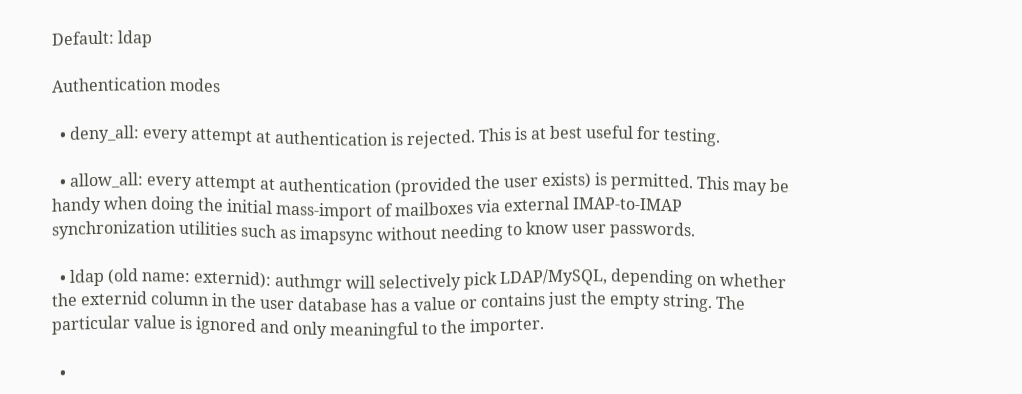Default: ldap

Authentication modes

  • deny_all: every attempt at authentication is rejected. This is at best useful for testing.

  • allow_all: every attempt at authentication (provided the user exists) is permitted. This may be handy when doing the initial mass-import of mailboxes via external IMAP-to-IMAP synchronization utilities such as imapsync without needing to know user passwords.

  • ldap (old name: externid): authmgr will selectively pick LDAP/MySQL, depending on whether the externid column in the user database has a value or contains just the empty string. The particular value is ignored and only meaningful to the importer.

  •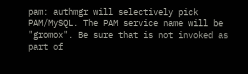pam: authmgr will selectively pick PAM/MySQL. The PAM service name will be "gromox". Be sure that is not invoked as part of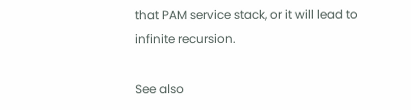that PAM service stack, or it will lead to infinite recursion.

See also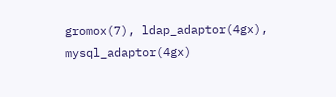gromox(7), ldap_adaptor(4gx), mysql_adaptor(4gx)